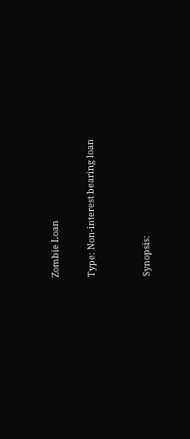Zombie Loan

Type: Non-interest bearing loan


Synopsis: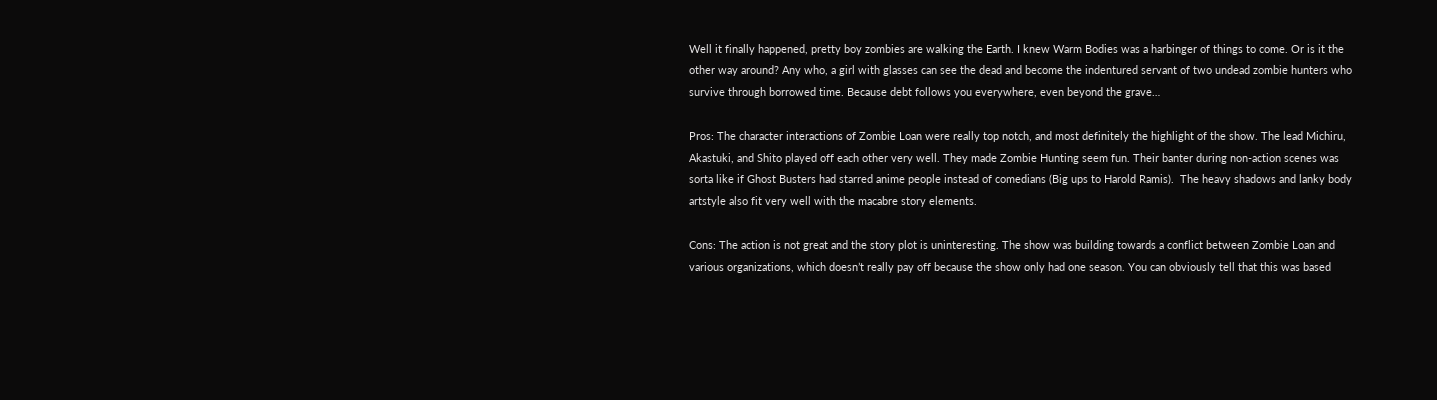Well it finally happened, pretty boy zombies are walking the Earth. I knew Warm Bodies was a harbinger of things to come. Or is it the other way around? Any who, a girl with glasses can see the dead and become the indentured servant of two undead zombie hunters who survive through borrowed time. Because debt follows you everywhere, even beyond the grave…

Pros: The character interactions of Zombie Loan were really top notch, and most definitely the highlight of the show. The lead Michiru, Akastuki, and Shito played off each other very well. They made Zombie Hunting seem fun. Their banter during non-action scenes was sorta like if Ghost Busters had starred anime people instead of comedians (Big ups to Harold Ramis).  The heavy shadows and lanky body artstyle also fit very well with the macabre story elements.

Cons: The action is not great and the story plot is uninteresting. The show was building towards a conflict between Zombie Loan and various organizations, which doesn’t really pay off because the show only had one season. You can obviously tell that this was based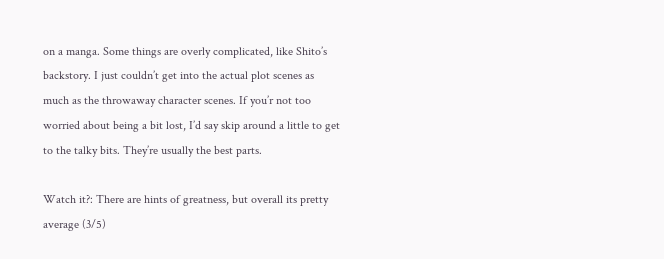on a manga. Some things are overly complicated, like Shito’s backstory. I just couldn’t get into the actual plot scenes as much as the throwaway character scenes. If you’r not too worried about being a bit lost, I’d say skip around a little to get to the talky bits. They’re usually the best parts.

Watch it?: There are hints of greatness, but overall its pretty average (3/5)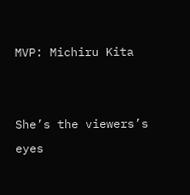MVP: Michiru Kita


She’s the viewers’s eyes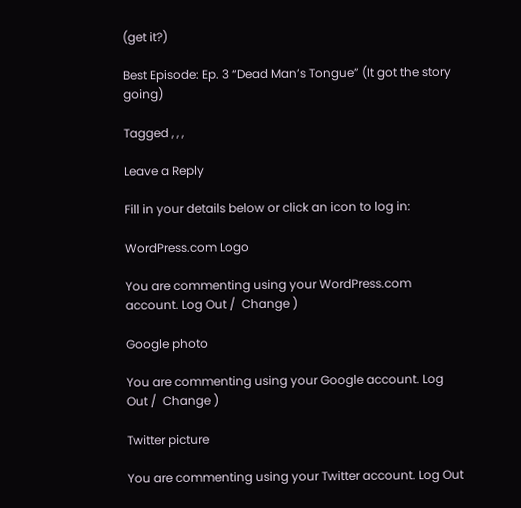(get it?)

Best Episode: Ep. 3 “Dead Man’s Tongue” (It got the story going)

Tagged , , ,

Leave a Reply

Fill in your details below or click an icon to log in:

WordPress.com Logo

You are commenting using your WordPress.com account. Log Out /  Change )

Google photo

You are commenting using your Google account. Log Out /  Change )

Twitter picture

You are commenting using your Twitter account. Log Out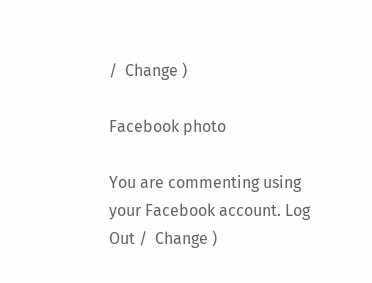/  Change )

Facebook photo

You are commenting using your Facebook account. Log Out /  Change )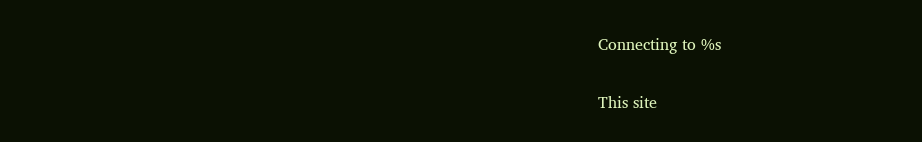Connecting to %s

This site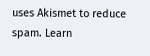uses Akismet to reduce spam. Learn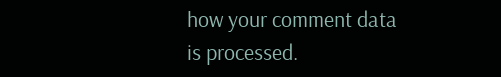how your comment data is processed.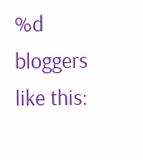%d bloggers like this: